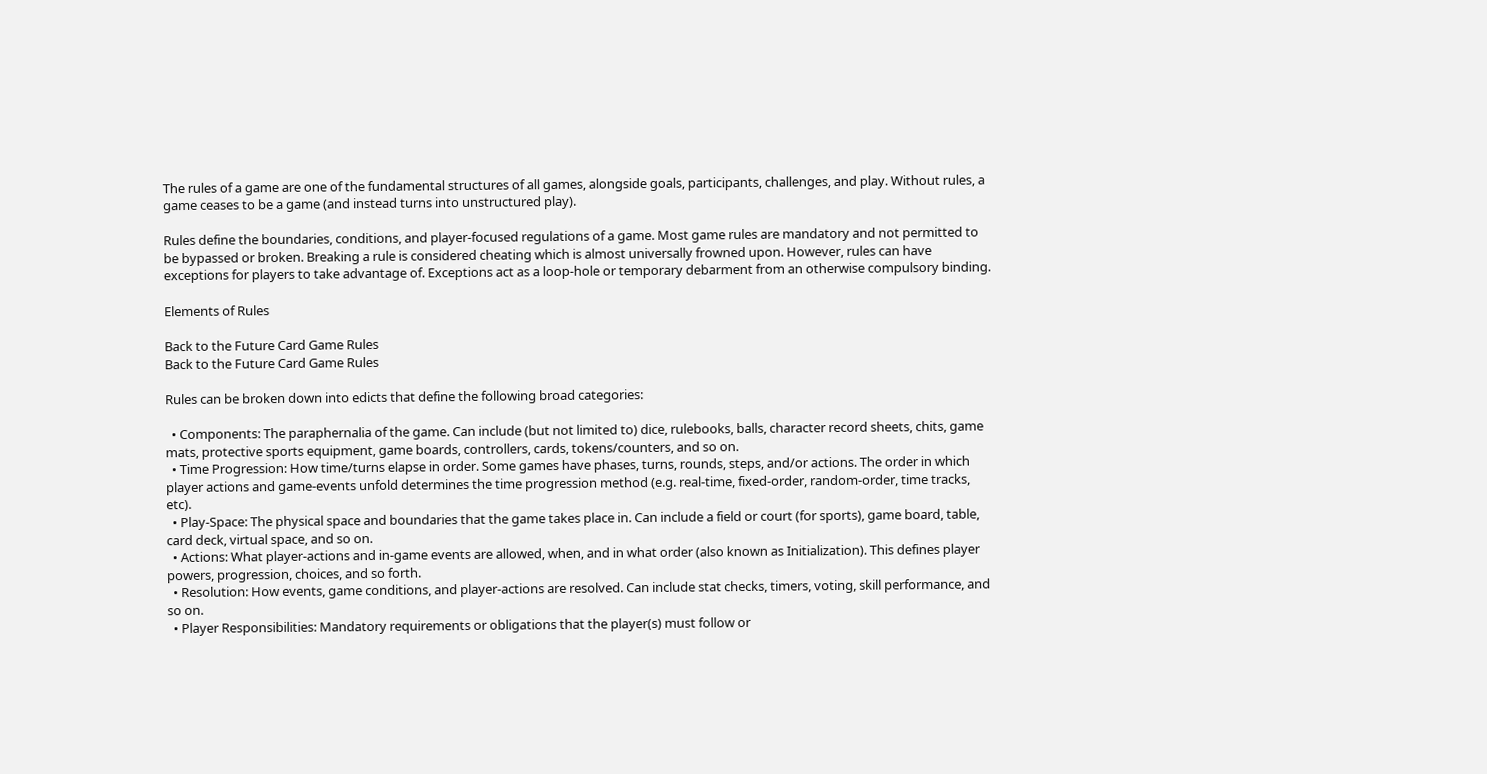The rules of a game are one of the fundamental structures of all games, alongside goals, participants, challenges, and play. Without rules, a game ceases to be a game (and instead turns into unstructured play).

Rules define the boundaries, conditions, and player-focused regulations of a game. Most game rules are mandatory and not permitted to be bypassed or broken. Breaking a rule is considered cheating which is almost universally frowned upon. However, rules can have exceptions for players to take advantage of. Exceptions act as a loop-hole or temporary debarment from an otherwise compulsory binding.

Elements of Rules

Back to the Future Card Game Rules
Back to the Future Card Game Rules

Rules can be broken down into edicts that define the following broad categories:

  • Components: The paraphernalia of the game. Can include (but not limited to) dice, rulebooks, balls, character record sheets, chits, game mats, protective sports equipment, game boards, controllers, cards, tokens/counters, and so on.
  • Time Progression: How time/turns elapse in order. Some games have phases, turns, rounds, steps, and/or actions. The order in which player actions and game-events unfold determines the time progression method (e.g. real-time, fixed-order, random-order, time tracks, etc).
  • Play-Space: The physical space and boundaries that the game takes place in. Can include a field or court (for sports), game board, table, card deck, virtual space, and so on.
  • Actions: What player-actions and in-game events are allowed, when, and in what order (also known as Initialization). This defines player powers, progression, choices, and so forth.
  • Resolution: How events, game conditions, and player-actions are resolved. Can include stat checks, timers, voting, skill performance, and so on.
  • Player Responsibilities: Mandatory requirements or obligations that the player(s) must follow or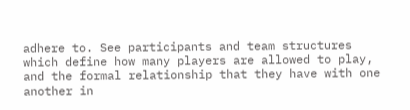adhere to. See participants and team structures which define how many players are allowed to play, and the formal relationship that they have with one another in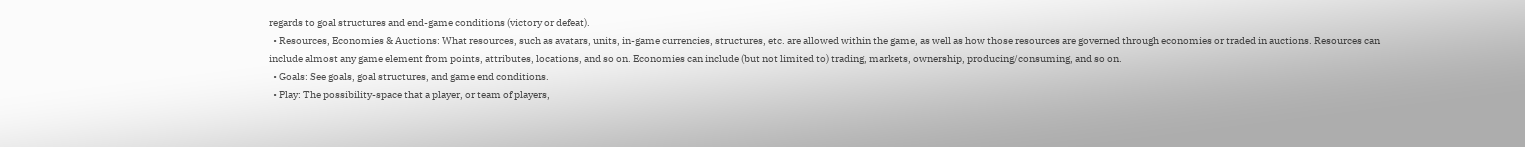regards to goal structures and end-game conditions (victory or defeat).
  • Resources, Economies & Auctions: What resources, such as avatars, units, in-game currencies, structures, etc. are allowed within the game, as well as how those resources are governed through economies or traded in auctions. Resources can include almost any game element from points, attributes, locations, and so on. Economies can include (but not limited to) trading, markets, ownership, producing/consuming, and so on.
  • Goals: See goals, goal structures, and game end conditions.
  • Play: The possibility-space that a player, or team of players,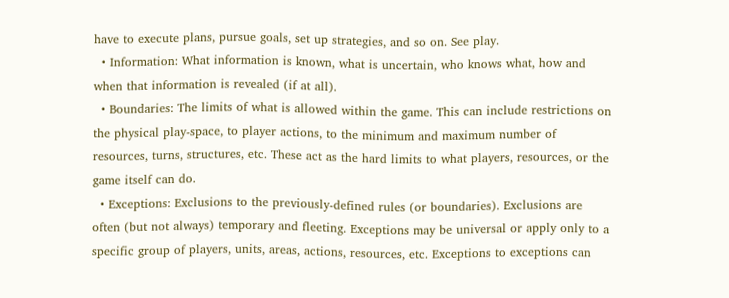have to execute plans, pursue goals, set up strategies, and so on. See play.
  • Information: What information is known, what is uncertain, who knows what, how and when that information is revealed (if at all).
  • Boundaries: The limits of what is allowed within the game. This can include restrictions on the physical play-space, to player actions, to the minimum and maximum number of resources, turns, structures, etc. These act as the hard limits to what players, resources, or the game itself can do.
  • Exceptions: Exclusions to the previously-defined rules (or boundaries). Exclusions are often (but not always) temporary and fleeting. Exceptions may be universal or apply only to a specific group of players, units, areas, actions, resources, etc. Exceptions to exceptions can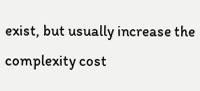exist, but usually increase the complexity cost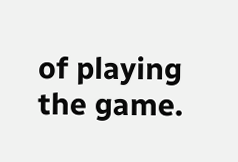of playing the game.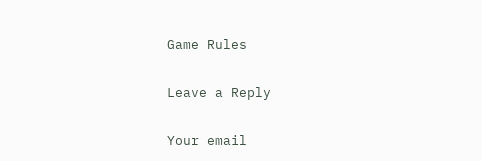Game Rules

Leave a Reply

Your email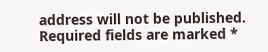address will not be published. Required fields are marked *